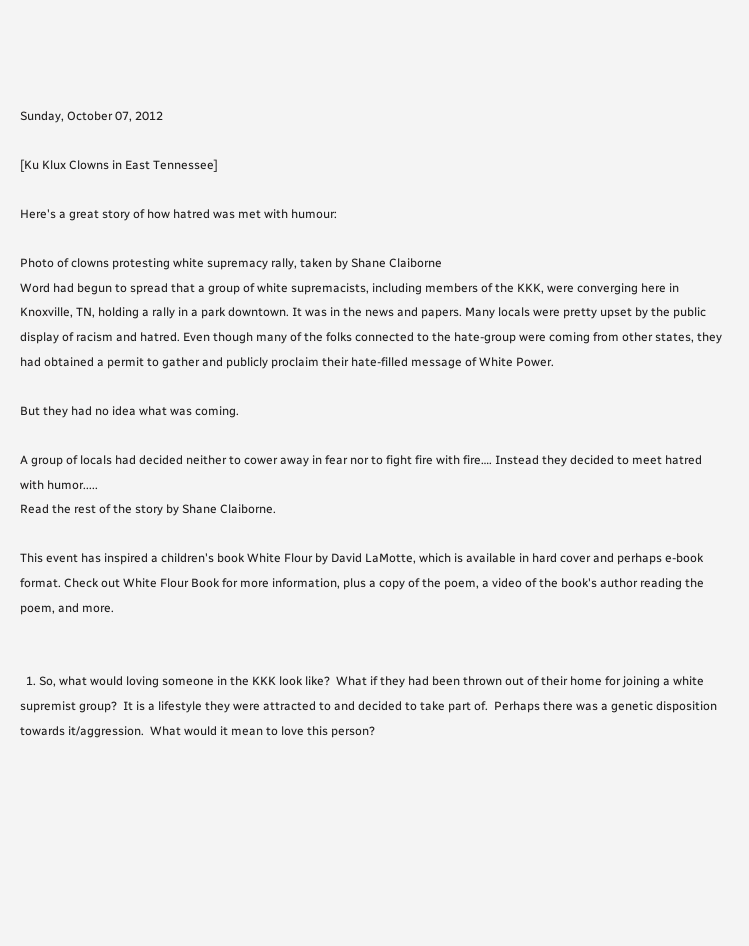Sunday, October 07, 2012

[Ku Klux Clowns in East Tennessee]

Here's a great story of how hatred was met with humour:

Photo of clowns protesting white supremacy rally, taken by Shane Claiborne
Word had begun to spread that a group of white supremacists, including members of the KKK, were converging here in Knoxville, TN, holding a rally in a park downtown. It was in the news and papers. Many locals were pretty upset by the public display of racism and hatred. Even though many of the folks connected to the hate-group were coming from other states, they had obtained a permit to gather and publicly proclaim their hate-filled message of White Power.

But they had no idea what was coming.

A group of locals had decided neither to cower away in fear nor to fight fire with fire…. Instead they decided to meet hatred with humor.....
Read the rest of the story by Shane Claiborne.

This event has inspired a children's book White Flour by David LaMotte, which is available in hard cover and perhaps e-book format. Check out White Flour Book for more information, plus a copy of the poem, a video of the book's author reading the poem, and more.


  1. So, what would loving someone in the KKK look like?  What if they had been thrown out of their home for joining a white supremist group?  It is a lifestyle they were attracted to and decided to take part of.  Perhaps there was a genetic disposition towards it/aggression.  What would it mean to love this person?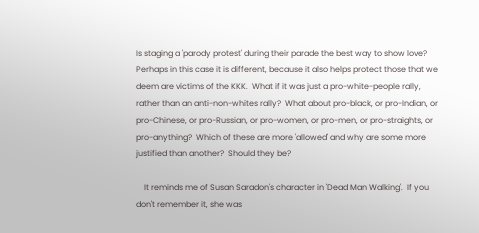Is staging a 'parody protest' during their parade the best way to show love?  Perhaps in this case it is different, because it also helps protect those that we deem are victims of the KKK.  What if it was just a pro-white-people rally, rather than an anti-non-whites rally?  What about pro-black, or pro-Indian, or pro-Chinese, or pro-Russian, or pro-women, or pro-men, or pro-straights, or pro-anything?  Which of these are more 'allowed' and why are some more justified than another?  Should they be?

    It reminds me of Susan Saradon's character in 'Dead Man Walking'.  If you don't remember it, she was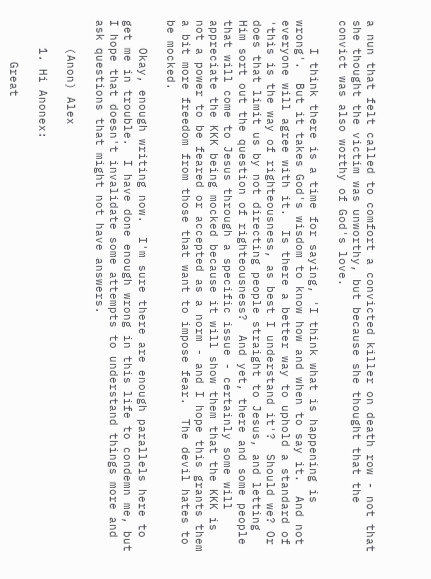a nun that felt called to comfort a convicted killer on death row - not that she thought the victim was unworthy, but because she thought that the convict was also worthy of God's love.

    I think there is a time for saying, 'I think what is happening is wrong'.  But it takes God's wisdom to know how and when to say it.  And not everyone will agree with it.  Is there a better way to uphold a standard of 'this is the way of righteousness, as best I understand it'?  Should we? Or does that limit us by not directing people straight to Jesus, and letting Him sort out the question of righteousness?  And yet, there and some people that will come to Jesus through a specific issue - certainly some will appreciate the KKK being mocked because it will show them that the KKK is not a power to be feared or accepted as a norm - and I hope this grants them a bit more freedom from those that want to impose fear.  The devil hates to be mocked.

    Okay, enough writing now.  I'm sure there are enough parallels here to get me in trouble.  I have done enough wrong in this life to condemn me, but I hope that doesn't invalidate some attempts to understand things more and ask questions that might not have answers.

    (Anon) Alex

    1. Hi Anonex:

      Great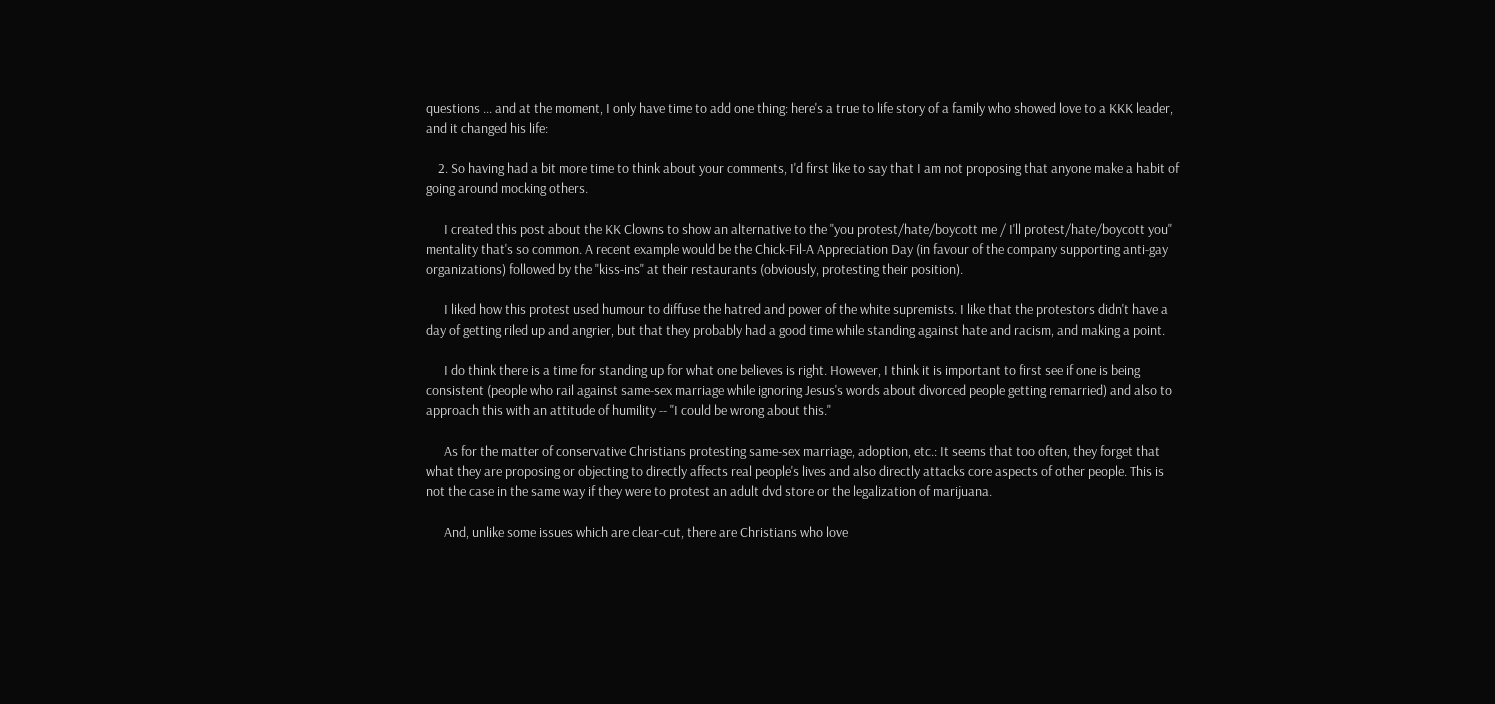questions ... and at the moment, I only have time to add one thing: here's a true to life story of a family who showed love to a KKK leader, and it changed his life:

    2. So having had a bit more time to think about your comments, I'd first like to say that I am not proposing that anyone make a habit of going around mocking others.

      I created this post about the KK Clowns to show an alternative to the "you protest/hate/boycott me / I'll protest/hate/boycott you" mentality that's so common. A recent example would be the Chick-Fil-A Appreciation Day (in favour of the company supporting anti-gay organizations) followed by the "kiss-ins" at their restaurants (obviously, protesting their position).

      I liked how this protest used humour to diffuse the hatred and power of the white supremists. I like that the protestors didn't have a day of getting riled up and angrier, but that they probably had a good time while standing against hate and racism, and making a point.

      I do think there is a time for standing up for what one believes is right. However, I think it is important to first see if one is being consistent (people who rail against same-sex marriage while ignoring Jesus's words about divorced people getting remarried) and also to approach this with an attitude of humility -- "I could be wrong about this."

      As for the matter of conservative Christians protesting same-sex marriage, adoption, etc.: It seems that too often, they forget that what they are proposing or objecting to directly affects real people's lives and also directly attacks core aspects of other people. This is not the case in the same way if they were to protest an adult dvd store or the legalization of marijuana.

      And, unlike some issues which are clear-cut, there are Christians who love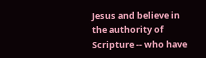Jesus and believe in the authority of Scripture -- who have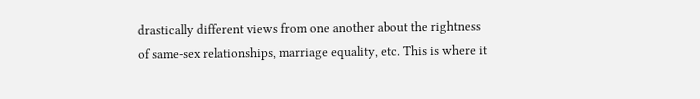drastically different views from one another about the rightness of same-sex relationships, marriage equality, etc. This is where it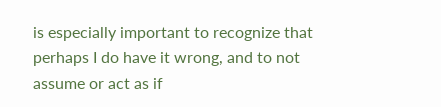is especially important to recognize that perhaps I do have it wrong, and to not assume or act as if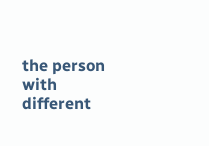the person with different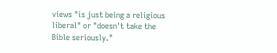views "is just being a religious liberal" or "doesn't take the Bible seriously."